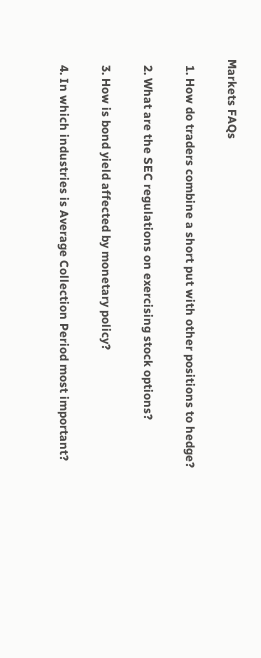Markets FAQs

  1. How do traders combine a short put with other positions to hedge?

  2. What are the SEC regulations on exercising stock options?

  3. How is bond yield affected by monetary policy?

  4. In which industries is Average Collection Period most important?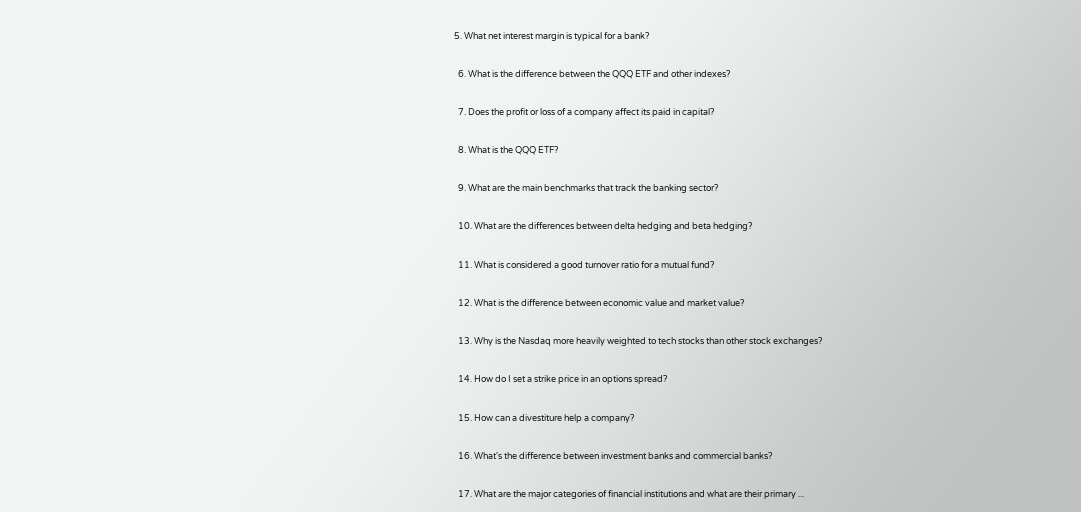5. What net interest margin is typical for a bank?

  6. What is the difference between the QQQ ETF and other indexes?

  7. Does the profit or loss of a company affect its paid in capital?

  8. What is the QQQ ETF?

  9. What are the main benchmarks that track the banking sector?

  10. What are the differences between delta hedging and beta hedging?

  11. What is considered a good turnover ratio for a mutual fund?

  12. What is the difference between economic value and market value?

  13. Why is the Nasdaq more heavily weighted to tech stocks than other stock exchanges?

  14. How do I set a strike price in an options spread?

  15. How can a divestiture help a company?

  16. What's the difference between investment banks and commercial banks?

  17. What are the major categories of financial institutions and what are their primary ...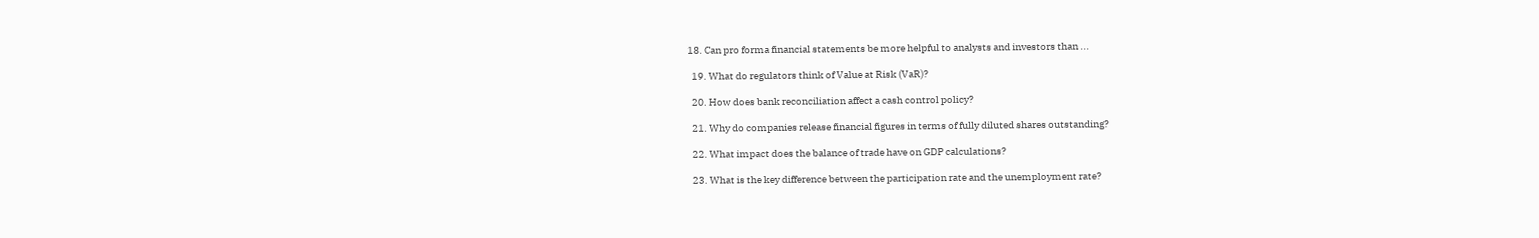18. Can pro forma financial statements be more helpful to analysts and investors than ...

  19. What do regulators think of Value at Risk (VaR)?

  20. How does bank reconciliation affect a cash control policy?

  21. Why do companies release financial figures in terms of fully diluted shares outstanding?

  22. What impact does the balance of trade have on GDP calculations?

  23. What is the key difference between the participation rate and the unemployment rate?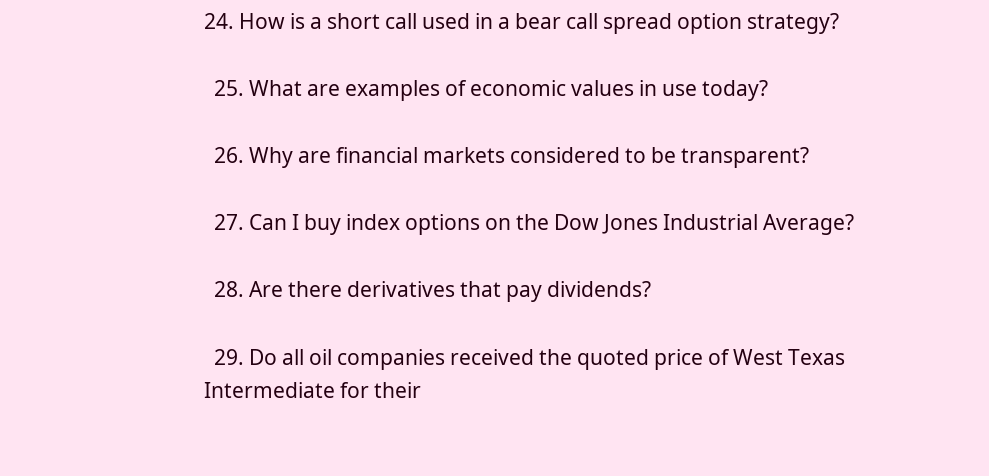24. How is a short call used in a bear call spread option strategy?

  25. What are examples of economic values in use today?

  26. Why are financial markets considered to be transparent?

  27. Can I buy index options on the Dow Jones Industrial Average?

  28. Are there derivatives that pay dividends?

  29. Do all oil companies received the quoted price of West Texas Intermediate for their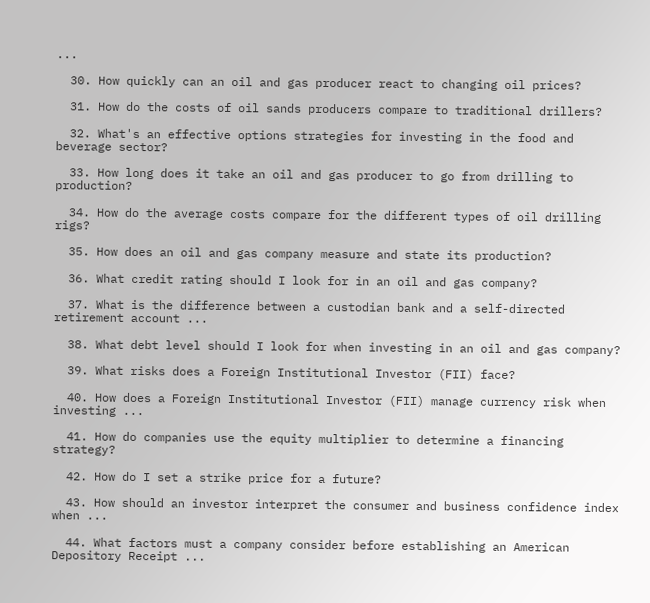...

  30. How quickly can an oil and gas producer react to changing oil prices?

  31. How do the costs of oil sands producers compare to traditional drillers?

  32. What's an effective options strategies for investing in the food and beverage sector?

  33. How long does it take an oil and gas producer to go from drilling to production?

  34. How do the average costs compare for the different types of oil drilling rigs?

  35. How does an oil and gas company measure and state its production?

  36. What credit rating should I look for in an oil and gas company?

  37. What is the difference between a custodian bank and a self-directed retirement account ...

  38. What debt level should I look for when investing in an oil and gas company?

  39. What risks does a Foreign Institutional Investor (FII) face?

  40. How does a Foreign Institutional Investor (FII) manage currency risk when investing ...

  41. How do companies use the equity multiplier to determine a financing strategy?

  42. How do I set a strike price for a future?

  43. How should an investor interpret the consumer and business confidence index when ...

  44. What factors must a company consider before establishing an American Depository Receipt ...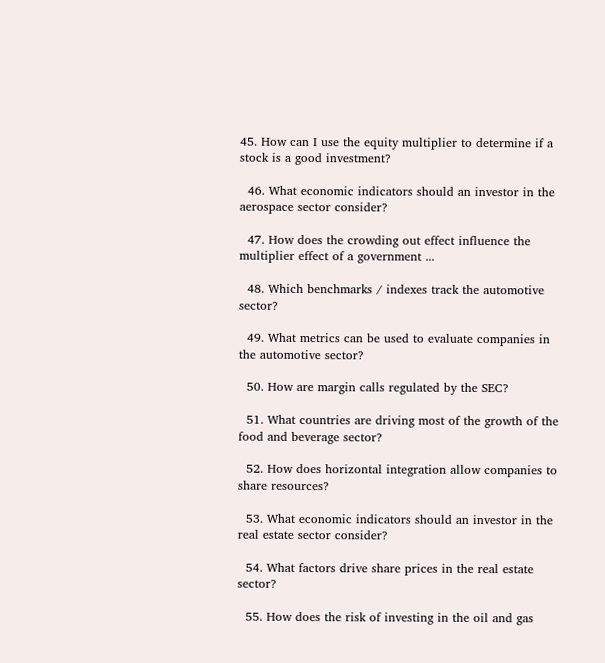45. How can I use the equity multiplier to determine if a stock is a good investment?

  46. What economic indicators should an investor in the aerospace sector consider?

  47. How does the crowding out effect influence the multiplier effect of a government ...

  48. Which benchmarks / indexes track the automotive sector?

  49. What metrics can be used to evaluate companies in the automotive sector?

  50. How are margin calls regulated by the SEC?

  51. What countries are driving most of the growth of the food and beverage sector?

  52. How does horizontal integration allow companies to share resources?

  53. What economic indicators should an investor in the real estate sector consider?

  54. What factors drive share prices in the real estate sector?

  55. How does the risk of investing in the oil and gas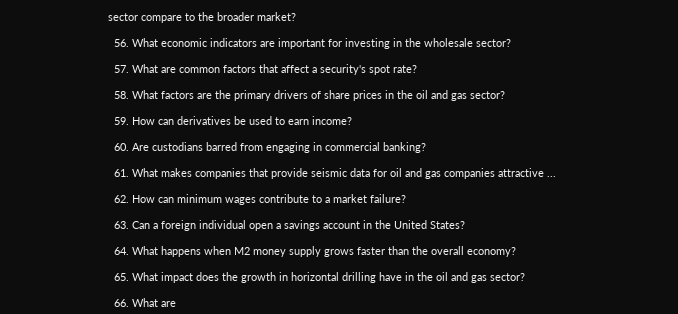sector compare to the broader market?

  56. What economic indicators are important for investing in the wholesale sector?

  57. What are common factors that affect a security's spot rate?

  58. What factors are the primary drivers of share prices in the oil and gas sector?

  59. How can derivatives be used to earn income?

  60. Are custodians barred from engaging in commercial banking?

  61. What makes companies that provide seismic data for oil and gas companies attractive ...

  62. How can minimum wages contribute to a market failure?

  63. Can a foreign individual open a savings account in the United States?

  64. What happens when M2 money supply grows faster than the overall economy?

  65. What impact does the growth in horizontal drilling have in the oil and gas sector?

  66. What are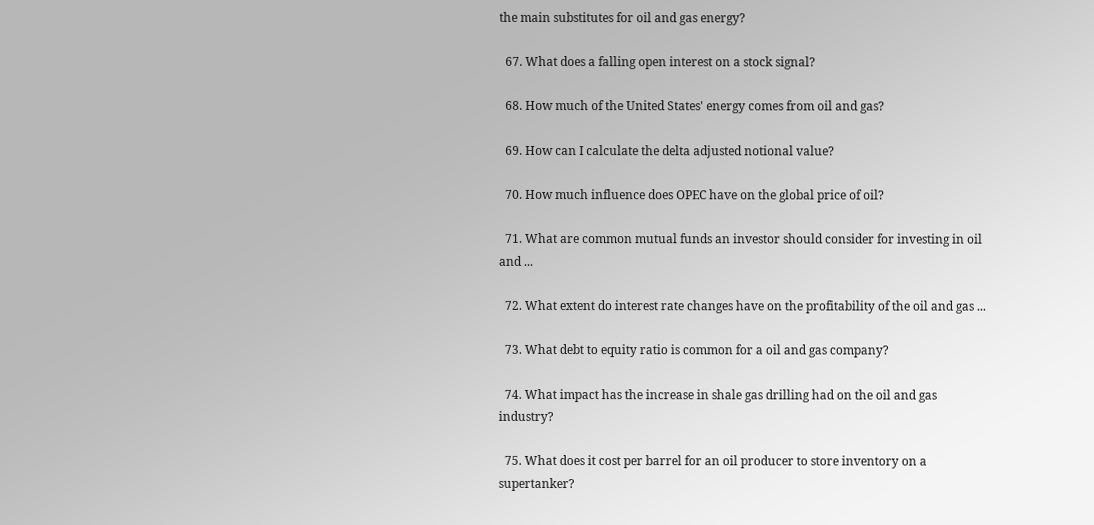the main substitutes for oil and gas energy?

  67. What does a falling open interest on a stock signal?

  68. How much of the United States' energy comes from oil and gas?

  69. How can I calculate the delta adjusted notional value?

  70. How much influence does OPEC have on the global price of oil?

  71. What are common mutual funds an investor should consider for investing in oil and ...

  72. What extent do interest rate changes have on the profitability of the oil and gas ...

  73. What debt to equity ratio is common for a oil and gas company?

  74. What impact has the increase in shale gas drilling had on the oil and gas industry?

  75. What does it cost per barrel for an oil producer to store inventory on a supertanker?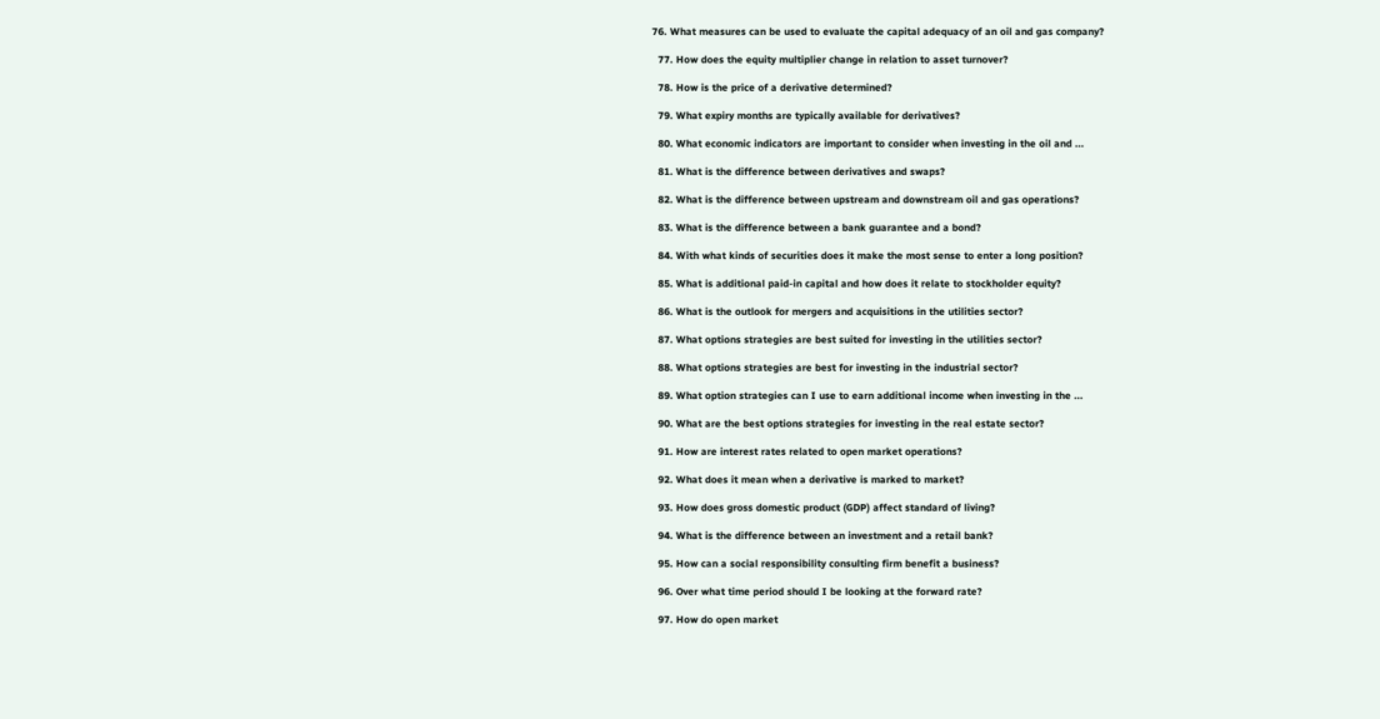76. What measures can be used to evaluate the capital adequacy of an oil and gas company?

  77. How does the equity multiplier change in relation to asset turnover?

  78. How is the price of a derivative determined?

  79. What expiry months are typically available for derivatives?

  80. What economic indicators are important to consider when investing in the oil and ...

  81. What is the difference between derivatives and swaps?

  82. What is the difference between upstream and downstream oil and gas operations?

  83. What is the difference between a bank guarantee and a bond?

  84. With what kinds of securities does it make the most sense to enter a long position?

  85. What is additional paid-in capital and how does it relate to stockholder equity?

  86. What is the outlook for mergers and acquisitions in the utilities sector?

  87. What options strategies are best suited for investing in the utilities sector?

  88. What options strategies are best for investing in the industrial sector?

  89. What option strategies can I use to earn additional income when investing in the ...

  90. What are the best options strategies for investing in the real estate sector?

  91. How are interest rates related to open market operations?

  92. What does it mean when a derivative is marked to market?

  93. How does gross domestic product (GDP) affect standard of living?

  94. What is the difference between an investment and a retail bank?

  95. How can a social responsibility consulting firm benefit a business?

  96. Over what time period should I be looking at the forward rate?

  97. How do open market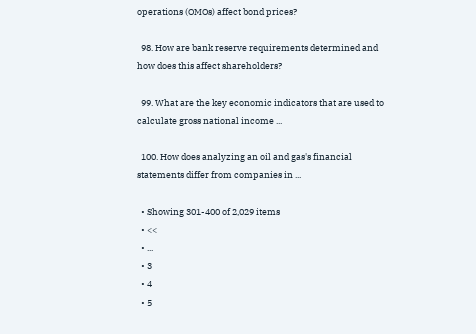operations (OMOs) affect bond prices?

  98. How are bank reserve requirements determined and how does this affect shareholders?

  99. What are the key economic indicators that are used to calculate gross national income ...

  100. How does analyzing an oil and gas's financial statements differ from companies in ...

  • Showing 301-400 of 2,029 items
  • <<
  • ...
  • 3
  • 4
  • 5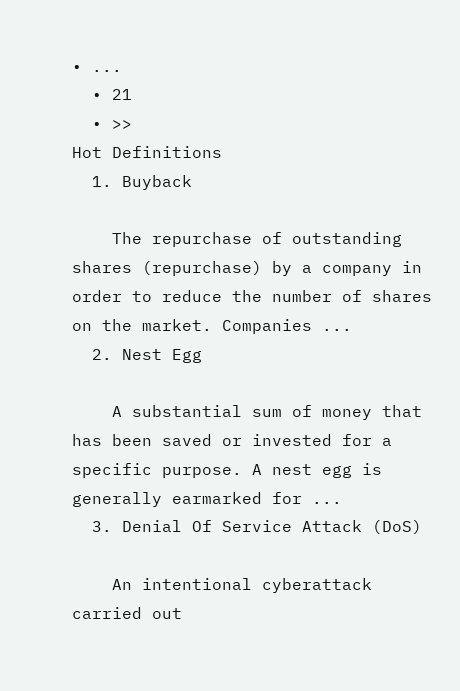• ...
  • 21
  • >>
Hot Definitions
  1. Buyback

    The repurchase of outstanding shares (repurchase) by a company in order to reduce the number of shares on the market. Companies ...
  2. Nest Egg

    A substantial sum of money that has been saved or invested for a specific purpose. A nest egg is generally earmarked for ...
  3. Denial Of Service Attack (DoS)

    An intentional cyberattack carried out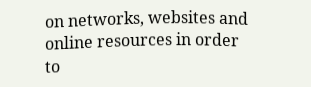on networks, websites and online resources in order to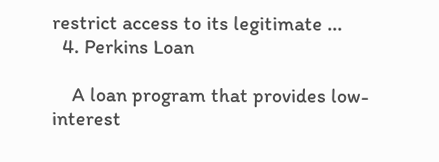restrict access to its legitimate ...
  4. Perkins Loan

    A loan program that provides low-interest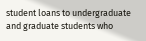student loans to undergraduate and graduate students who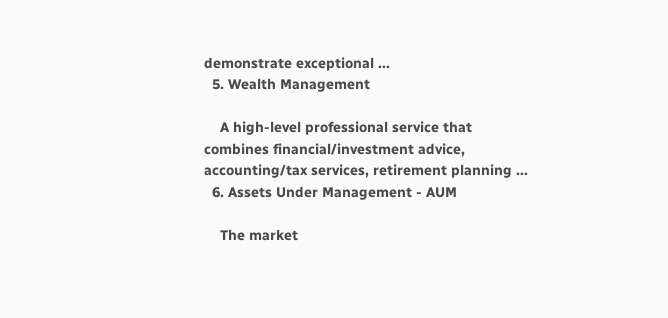demonstrate exceptional ...
  5. Wealth Management

    A high-level professional service that combines financial/investment advice, accounting/tax services, retirement planning ...
  6. Assets Under Management - AUM

    The market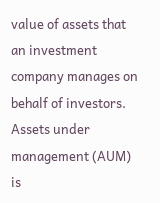value of assets that an investment company manages on behalf of investors. Assets under management (AUM) is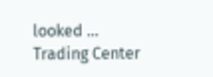looked ...
Trading Center